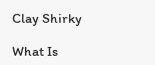Clay Shirky

What Is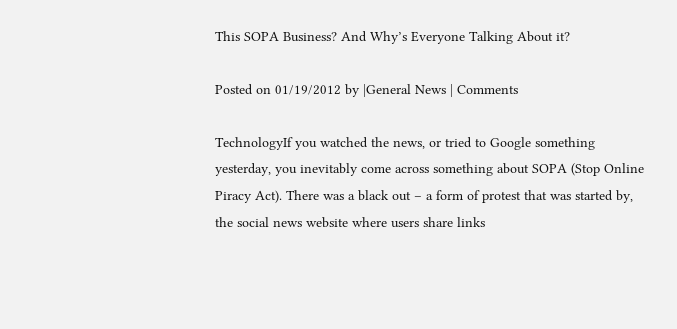This SOPA Business? And Why’s Everyone Talking About it?

Posted on 01/19/2012 by |General News | Comments

TechnologyIf you watched the news, or tried to Google something yesterday, you inevitably come across something about SOPA (Stop Online Piracy Act). There was a black out – a form of protest that was started by, the social news website where users share links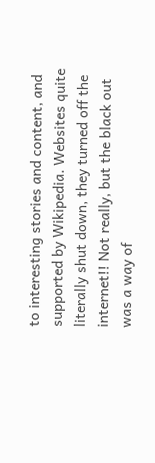to interesting stories and content, and supported by Wikipedia. Websites quite literally shut down, they turned off the internet!! Not really, but the black out was a way of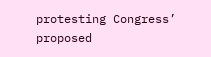protesting Congress’ proposed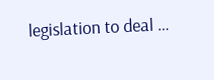legislation to deal …